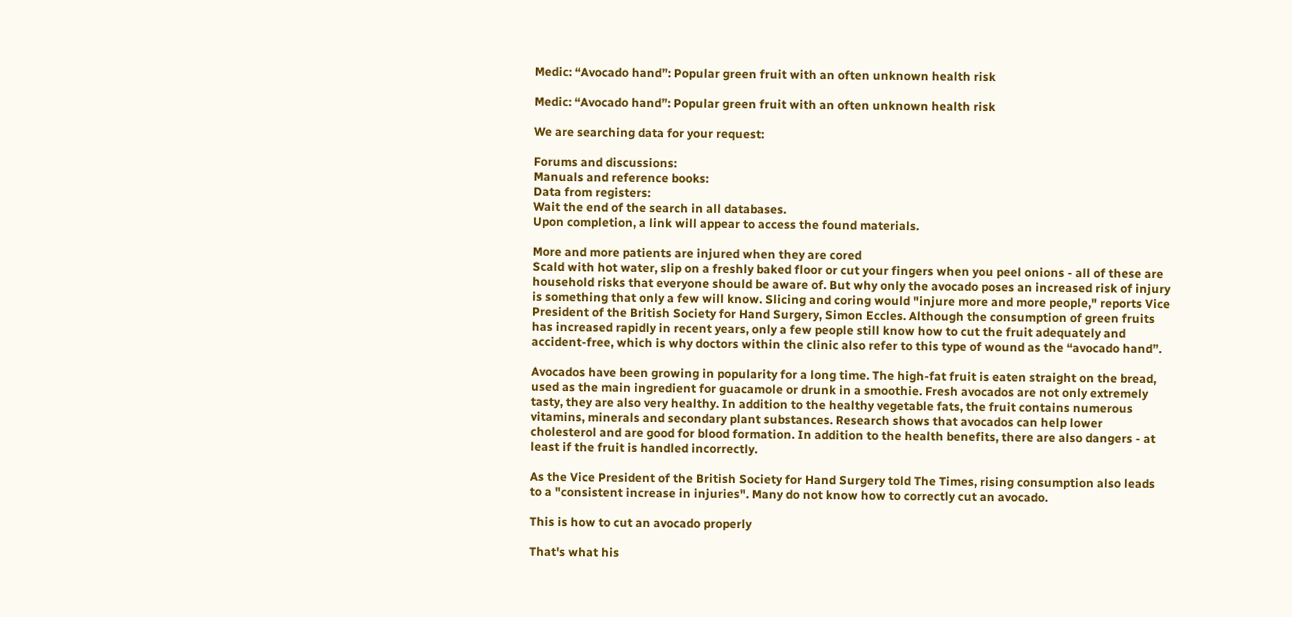Medic: “Avocado hand”: Popular green fruit with an often unknown health risk

Medic: “Avocado hand”: Popular green fruit with an often unknown health risk

We are searching data for your request:

Forums and discussions:
Manuals and reference books:
Data from registers:
Wait the end of the search in all databases.
Upon completion, a link will appear to access the found materials.

More and more patients are injured when they are cored
Scald with hot water, slip on a freshly baked floor or cut your fingers when you peel onions - all of these are household risks that everyone should be aware of. But why only the avocado poses an increased risk of injury is something that only a few will know. Slicing and coring would "injure more and more people," reports Vice President of the British Society for Hand Surgery, Simon Eccles. Although the consumption of green fruits has increased rapidly in recent years, only a few people still know how to cut the fruit adequately and accident-free, which is why doctors within the clinic also refer to this type of wound as the “avocado hand”.

Avocados have been growing in popularity for a long time. The high-fat fruit is eaten straight on the bread, used as the main ingredient for guacamole or drunk in a smoothie. Fresh avocados are not only extremely tasty, they are also very healthy. In addition to the healthy vegetable fats, the fruit contains numerous vitamins, minerals and secondary plant substances. Research shows that avocados can help lower cholesterol and are good for blood formation. In addition to the health benefits, there are also dangers - at least if the fruit is handled incorrectly.

As the Vice President of the British Society for Hand Surgery told The Times, rising consumption also leads to a "consistent increase in injuries". Many do not know how to correctly cut an avocado.

This is how to cut an avocado properly

That's what his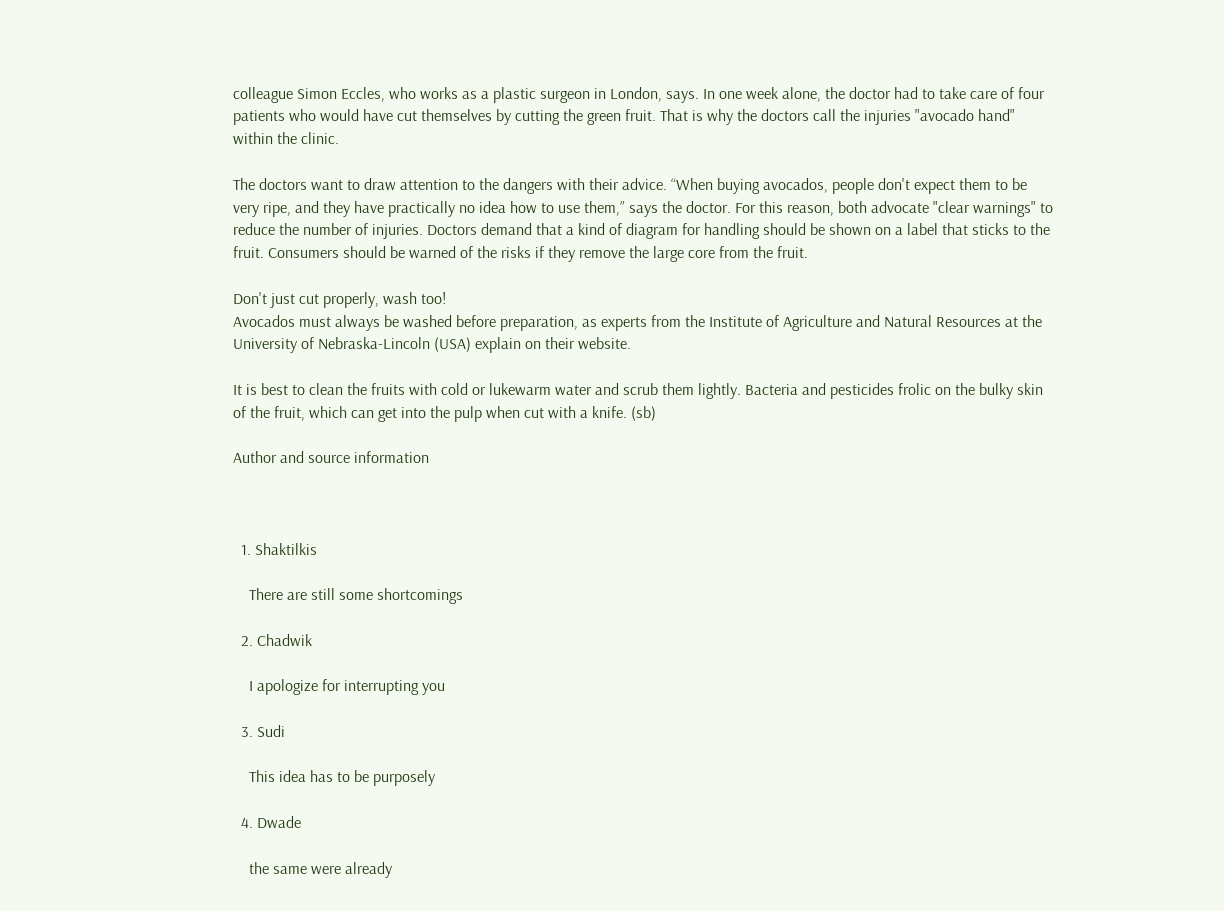colleague Simon Eccles, who works as a plastic surgeon in London, says. In one week alone, the doctor had to take care of four patients who would have cut themselves by cutting the green fruit. That is why the doctors call the injuries "avocado hand" within the clinic.

The doctors want to draw attention to the dangers with their advice. “When buying avocados, people don't expect them to be very ripe, and they have practically no idea how to use them,” says the doctor. For this reason, both advocate "clear warnings" to reduce the number of injuries. Doctors demand that a kind of diagram for handling should be shown on a label that sticks to the fruit. Consumers should be warned of the risks if they remove the large core from the fruit.

Don't just cut properly, wash too!
Avocados must always be washed before preparation, as experts from the Institute of Agriculture and Natural Resources at the University of Nebraska-Lincoln (USA) explain on their website.

It is best to clean the fruits with cold or lukewarm water and scrub them lightly. Bacteria and pesticides frolic on the bulky skin of the fruit, which can get into the pulp when cut with a knife. (sb)

Author and source information



  1. Shaktilkis

    There are still some shortcomings

  2. Chadwik

    I apologize for interrupting you

  3. Sudi

    This idea has to be purposely

  4. Dwade

    the same were already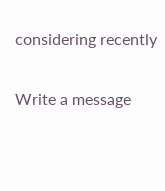considering recently

Write a message